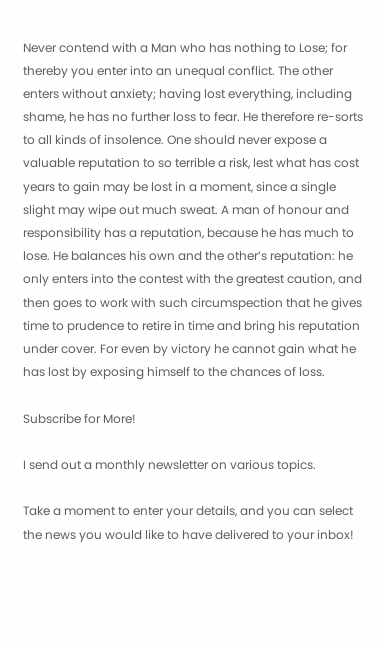Never contend with a Man who has nothing to Lose; for thereby you enter into an unequal conflict. The other enters without anxiety; having lost everything, including shame, he has no further loss to fear. He therefore re-sorts to all kinds of insolence. One should never expose a valuable reputation to so terrible a risk, lest what has cost years to gain may be lost in a moment, since a single slight may wipe out much sweat. A man of honour and responsibility has a reputation, because he has much to lose. He balances his own and the other’s reputation: he only enters into the contest with the greatest caution, and then goes to work with such circumspection that he gives time to prudence to retire in time and bring his reputation under cover. For even by victory he cannot gain what he has lost by exposing himself to the chances of loss.

Subscribe for More!

I send out a monthly newsletter on various topics.

Take a moment to enter your details, and you can select the news you would like to have delivered to your inbox!